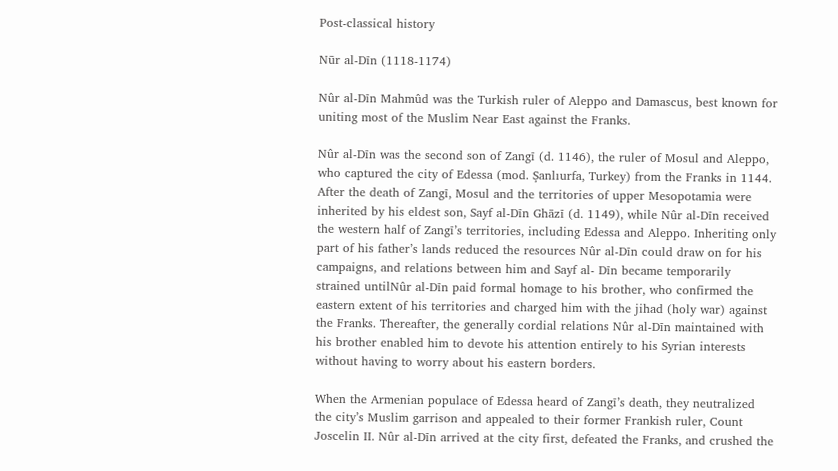Post-classical history

Nūr al-Dīn (1118-1174)

Nûr al-Dīn Mahmûd was the Turkish ruler of Aleppo and Damascus, best known for uniting most of the Muslim Near East against the Franks.

Nûr al-Dīn was the second son of Zangī (d. 1146), the ruler of Mosul and Aleppo, who captured the city of Edessa (mod. Şanlıurfa, Turkey) from the Franks in 1144. After the death of Zangī, Mosul and the territories of upper Mesopotamia were inherited by his eldest son, Sayf al-Dīn Ghāzī (d. 1149), while Nûr al-Dīn received the western half of Zangī’s territories, including Edessa and Aleppo. Inheriting only part of his father’s lands reduced the resources Nûr al-Dīn could draw on for his campaigns, and relations between him and Sayf al- Dīn became temporarily strained untilNûr al-Dīn paid formal homage to his brother, who confirmed the eastern extent of his territories and charged him with the jihad (holy war) against the Franks. Thereafter, the generally cordial relations Nûr al-Dīn maintained with his brother enabled him to devote his attention entirely to his Syrian interests without having to worry about his eastern borders.

When the Armenian populace of Edessa heard of Zangī’s death, they neutralized the city’s Muslim garrison and appealed to their former Frankish ruler, Count Joscelin II. Nûr al-Dīn arrived at the city first, defeated the Franks, and crushed the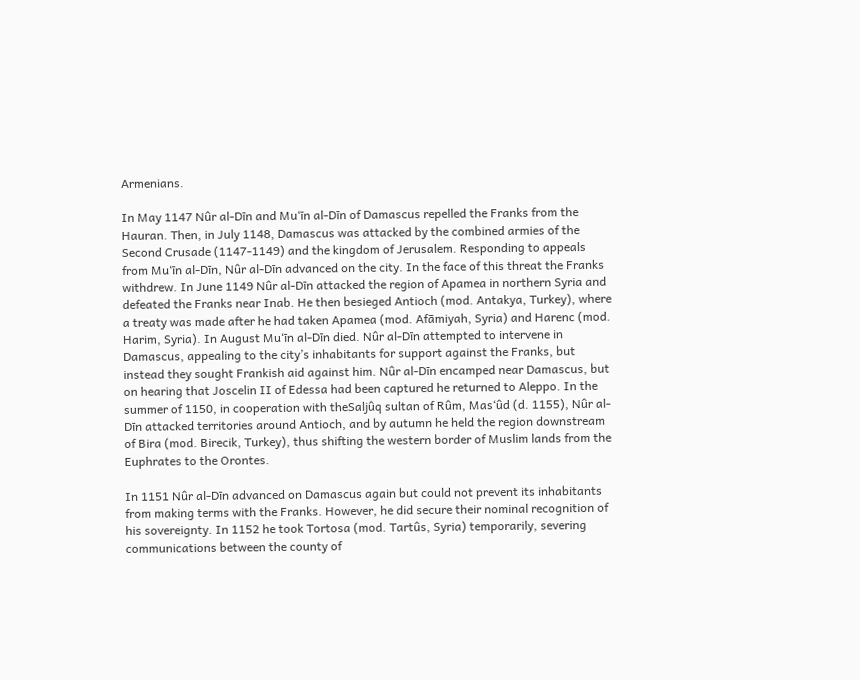Armenians.

In May 1147 Nûr al-Dīn and Mu‘īn al-Dīn of Damascus repelled the Franks from the Hauran. Then, in July 1148, Damascus was attacked by the combined armies of the Second Crusade (1147-1149) and the kingdom of Jerusalem. Responding to appeals from Mu‘īn al-Dīn, Nûr al-Dīn advanced on the city. In the face of this threat the Franks withdrew. In June 1149 Nûr al-Dīn attacked the region of Apamea in northern Syria and defeated the Franks near Inab. He then besieged Antioch (mod. Antakya, Turkey), where a treaty was made after he had taken Apamea (mod. Afāmiyah, Syria) and Harenc (mod. Harim, Syria). In August Mu‘īn al-Dīn died. Nûr al-Dīn attempted to intervene in Damascus, appealing to the city’s inhabitants for support against the Franks, but instead they sought Frankish aid against him. Nûr al-Dīn encamped near Damascus, but on hearing that Joscelin II of Edessa had been captured he returned to Aleppo. In the summer of 1150, in cooperation with theSaljûq sultan of Rûm, Mas‘ûd (d. 1155), Nûr al-Dīn attacked territories around Antioch, and by autumn he held the region downstream of Bira (mod. Birecik, Turkey), thus shifting the western border of Muslim lands from the Euphrates to the Orontes.

In 1151 Nûr al-Dīn advanced on Damascus again but could not prevent its inhabitants from making terms with the Franks. However, he did secure their nominal recognition of his sovereignty. In 1152 he took Tortosa (mod. Tartûs, Syria) temporarily, severing communications between the county of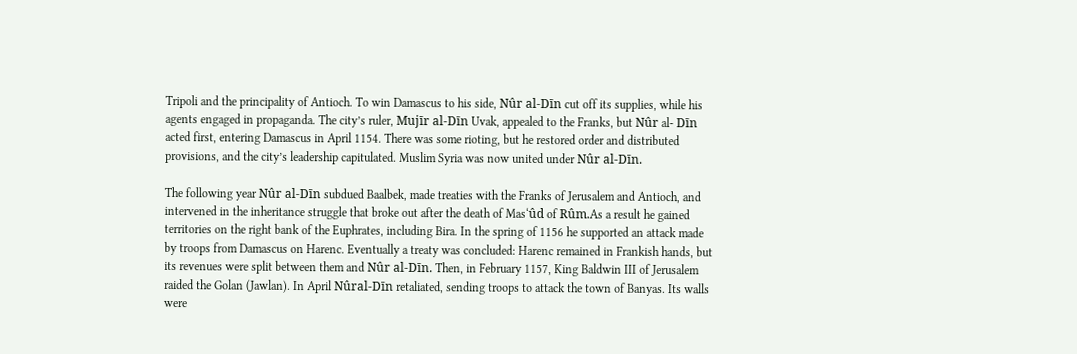Tripoli and the principality of Antioch. To win Damascus to his side, Nûr al-Dīn cut off its supplies, while his agents engaged in propaganda. The city’s ruler, Mujīr al-Dīn Uvak, appealed to the Franks, but Nûr al- Dīn acted first, entering Damascus in April 1154. There was some rioting, but he restored order and distributed provisions, and the city’s leadership capitulated. Muslim Syria was now united under Nûr al-Dīn.

The following year Nûr al-Dīn subdued Baalbek, made treaties with the Franks of Jerusalem and Antioch, and intervened in the inheritance struggle that broke out after the death of Mas‘ûd of Rûm.As a result he gained territories on the right bank of the Euphrates, including Bira. In the spring of 1156 he supported an attack made by troops from Damascus on Harenc. Eventually a treaty was concluded: Harenc remained in Frankish hands, but its revenues were split between them and Nûr al-Dīn. Then, in February 1157, King Baldwin III of Jerusalem raided the Golan (Jawlan). In April Nûral-Dīn retaliated, sending troops to attack the town of Banyas. Its walls were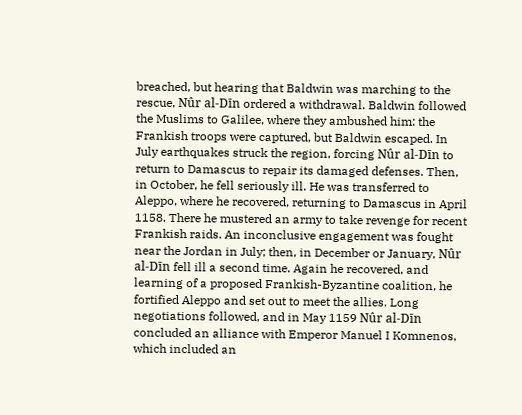breached, but hearing that Baldwin was marching to the rescue, Nûr al-Dīn ordered a withdrawal. Baldwin followed the Muslims to Galilee, where they ambushed him: the Frankish troops were captured, but Baldwin escaped. In July earthquakes struck the region, forcing Nûr al-Dīn to return to Damascus to repair its damaged defenses. Then, in October, he fell seriously ill. He was transferred to Aleppo, where he recovered, returning to Damascus in April 1158. There he mustered an army to take revenge for recent Frankish raids. An inconclusive engagement was fought near the Jordan in July; then, in December or January, Nûr al-Dīn fell ill a second time. Again he recovered, and learning of a proposed Frankish-Byzantine coalition, he fortified Aleppo and set out to meet the allies. Long negotiations followed, and in May 1159 Nûr al-Dīn concluded an alliance with Emperor Manuel I Komnenos, which included an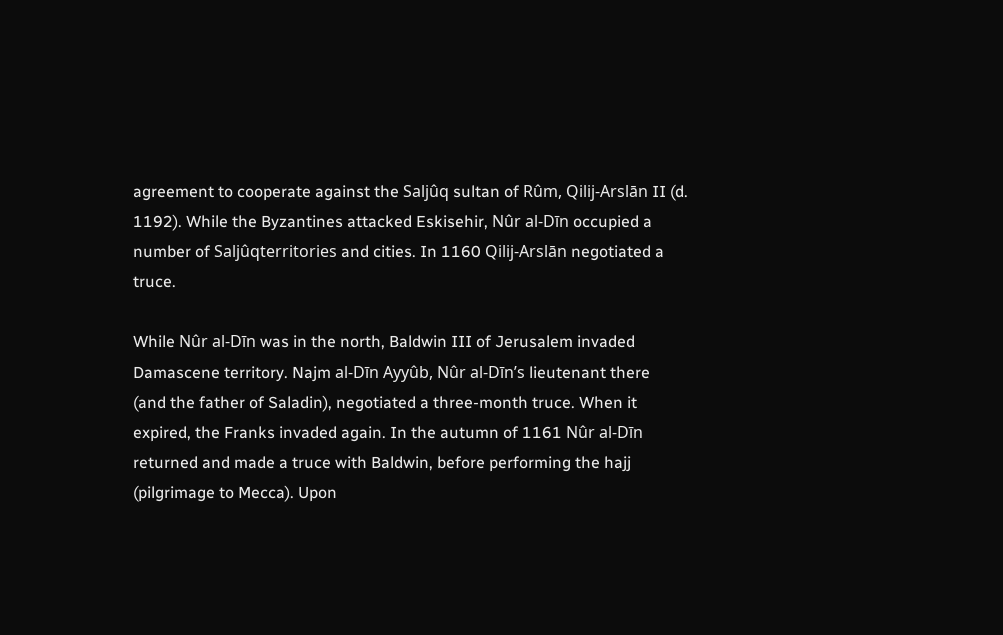agreement to cooperate against the Saljûq sultan of Rûm, Qilij-Arslān II (d. 1192). While the Byzantines attacked Eskisehir, Nûr al-Dīn occupied a number of Saljûqterritories and cities. In 1160 Qilij-Arslān negotiated a truce.

While Nûr al-Dīn was in the north, Baldwin III of Jerusalem invaded Damascene territory. Najm al-Dīn Ayyûb, Nûr al-Dīn’s lieutenant there (and the father of Saladin), negotiated a three-month truce. When it expired, the Franks invaded again. In the autumn of 1161 Nûr al-Dīn returned and made a truce with Baldwin, before performing the hajj (pilgrimage to Mecca). Upon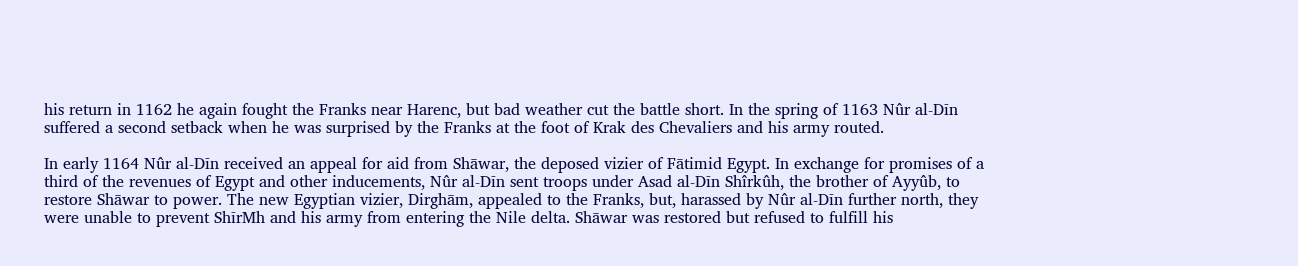his return in 1162 he again fought the Franks near Harenc, but bad weather cut the battle short. In the spring of 1163 Nûr al-Dīn suffered a second setback when he was surprised by the Franks at the foot of Krak des Chevaliers and his army routed.

In early 1164 Nûr al-Dīn received an appeal for aid from Shāwar, the deposed vizier of Fātimid Egypt. In exchange for promises of a third of the revenues of Egypt and other inducements, Nûr al-Dīn sent troops under Asad al-Dīn Shîrkûh, the brother of Ayyûb, to restore Shāwar to power. The new Egyptian vizier, Dirghām, appealed to the Franks, but, harassed by Nûr al-Dīn further north, they were unable to prevent ShīrMh and his army from entering the Nile delta. Shāwar was restored but refused to fulfill his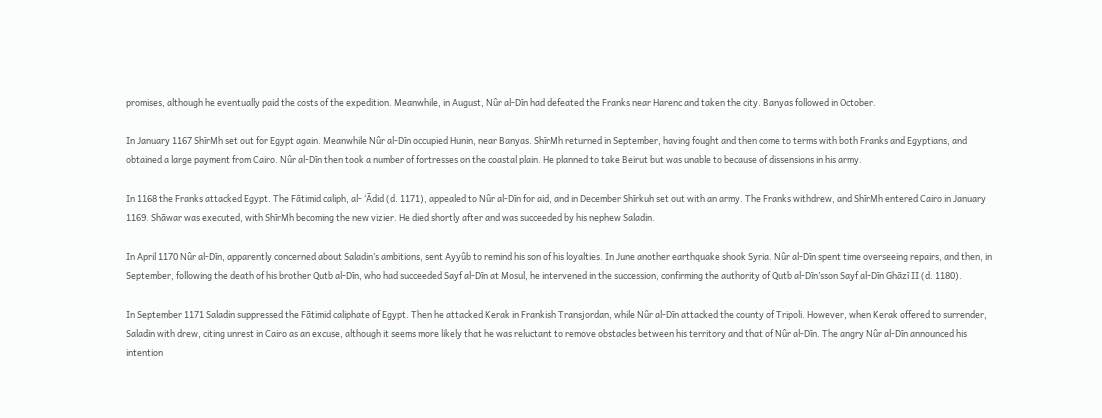promises, although he eventually paid the costs of the expedition. Meanwhile, in August, Nûr al-Dīn had defeated the Franks near Harenc and taken the city. Banyas followed in October.

In January 1167 ShīrMh set out for Egypt again. Meanwhile Nûr al-Dīn occupied Hunin, near Banyas. ShīrMh returned in September, having fought and then come to terms with both Franks and Egyptians, and obtained a large payment from Cairo. Nûr al-Dīn then took a number of fortresses on the coastal plain. He planned to take Beirut but was unable to because of dissensions in his army.

In 1168 the Franks attacked Egypt. The Fātimid caliph, al- ‘Ādid (d. 1171), appealed to Nûr al-Dīn for aid, and in December Shīrkuh set out with an army. The Franks withdrew, and ShīrMh entered Cairo in January 1169. Shāwar was executed, with ShīrMh becoming the new vizier. He died shortly after and was succeeded by his nephew Saladin.

In April 1170 Nûr al-Dīn, apparently concerned about Saladin’s ambitions, sent Ayyûb to remind his son of his loyalties. In June another earthquake shook Syria. Nûr al-Dīn spent time overseeing repairs, and then, in September, following the death of his brother Qutb al-Dīn, who had succeeded Sayf al-Dīn at Mosul, he intervened in the succession, confirming the authority of Qutb al-Dīn’sson Sayf al-Dīn Ghāzī II (d. 1180).

In September 1171 Saladin suppressed the Fātimid caliphate of Egypt. Then he attacked Kerak in Frankish Transjordan, while Nûr al-Dīn attacked the county of Tripoli. However, when Kerak offered to surrender, Saladin with drew, citing unrest in Cairo as an excuse, although it seems more likely that he was reluctant to remove obstacles between his territory and that of Nûr al-Dīn. The angry Nûr al-Dīn announced his intention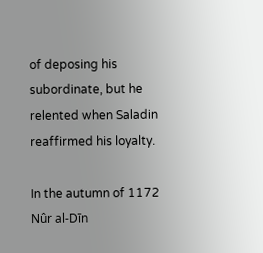of deposing his subordinate, but he relented when Saladin reaffirmed his loyalty.

In the autumn of 1172 Nûr al-Dīn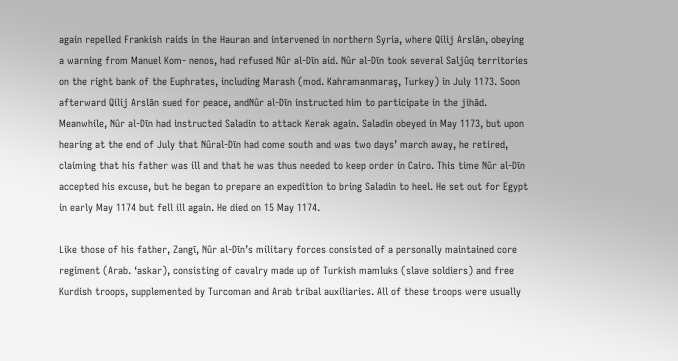again repelled Frankish raids in the Hauran and intervened in northern Syria, where Qilij Arslān, obeying a warning from Manuel Kom- nenos, had refused Nûr al-Dīn aid. Nûr al-Dīn took several Saljûq territories on the right bank of the Euphrates, including Marash (mod. Kahramanmaraş, Turkey) in July 1173. Soon afterward Qilij Arslān sued for peace, andNûr al-Dīn instructed him to participate in the jihād. Meanwhile, Nûr al-Dīn had instructed Saladin to attack Kerak again. Saladin obeyed in May 1173, but upon hearing at the end of July that Nûral-Dīn had come south and was two days’ march away, he retired, claiming that his father was ill and that he was thus needed to keep order in Cairo. This time Nûr al-Dīn accepted his excuse, but he began to prepare an expedition to bring Saladin to heel. He set out for Egypt in early May 1174 but fell ill again. He died on 15 May 1174.

Like those of his father, Zangī, Nûr al-Dīn’s military forces consisted of a personally maintained core regiment (Arab. ‘askar), consisting of cavalry made up of Turkish mamluks (slave soldiers) and free Kurdish troops, supplemented by Turcoman and Arab tribal auxiliaries. All of these troops were usually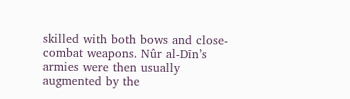skilled with both bows and close- combat weapons. Nûr al-Dīn’s armies were then usually augmented by the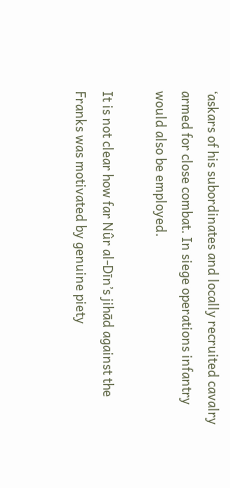‘askars of his subordinates and locally recruited cavalry armed for close combat. In siege operations infantry would also be employed.

It is not clear how far Nûr al-Dīn’s jihād against the Franks was motivated by genuine piety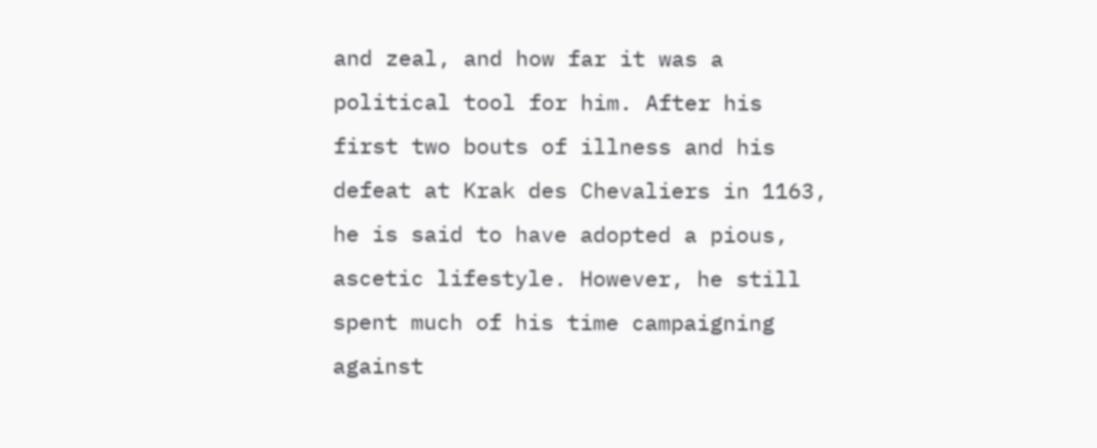and zeal, and how far it was a political tool for him. After his first two bouts of illness and his defeat at Krak des Chevaliers in 1163, he is said to have adopted a pious, ascetic lifestyle. However, he still spent much of his time campaigning against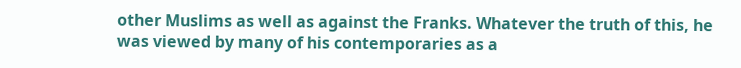other Muslims as well as against the Franks. Whatever the truth of this, he was viewed by many of his contemporaries as a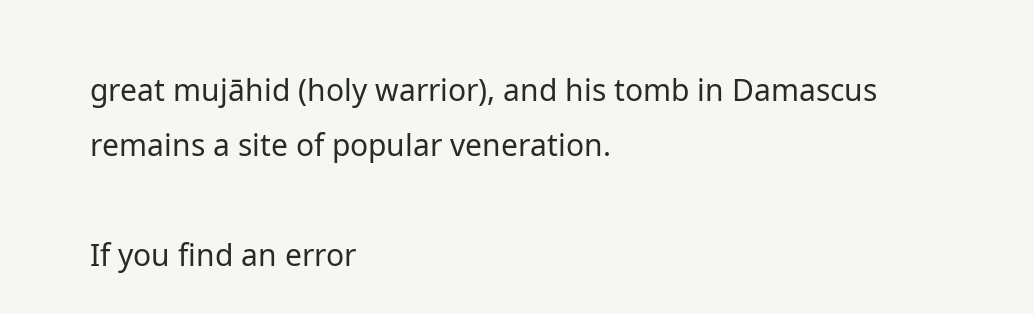great mujāhid (holy warrior), and his tomb in Damascus remains a site of popular veneration.

If you find an error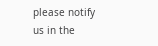please notify us in the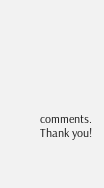comments. Thank you!